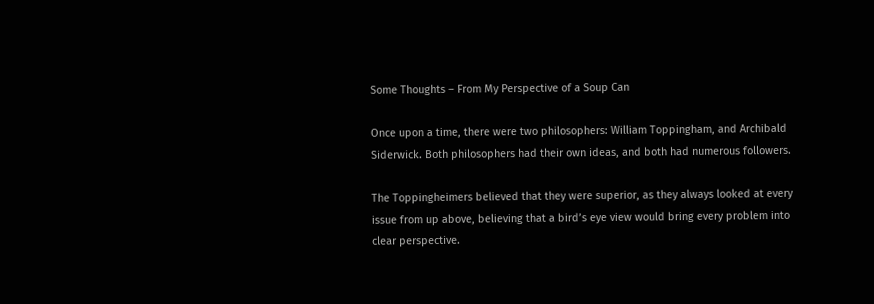Some Thoughts – From My Perspective of a Soup Can

Once upon a time, there were two philosophers: William Toppingham, and Archibald Siderwick. Both philosophers had their own ideas, and both had numerous followers.

The Toppingheimers believed that they were superior, as they always looked at every issue from up above, believing that a bird’s eye view would bring every problem into clear perspective.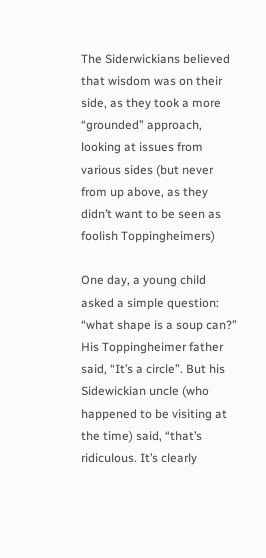The Siderwickians believed that wisdom was on their side, as they took a more “grounded” approach, looking at issues from various sides (but never from up above, as they didn’t want to be seen as foolish Toppingheimers)

One day, a young child asked a simple question: “what shape is a soup can?” His Toppingheimer father said, “It’s a circle”. But his Sidewickian uncle (who happened to be visiting at the time) said, “that’s ridiculous. It’s clearly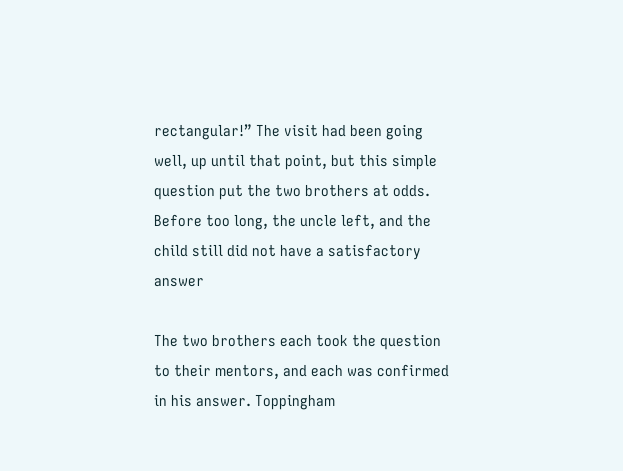rectangular!” The visit had been going well, up until that point, but this simple question put the two brothers at odds. Before too long, the uncle left, and the child still did not have a satisfactory answer

The two brothers each took the question to their mentors, and each was confirmed in his answer. Toppingham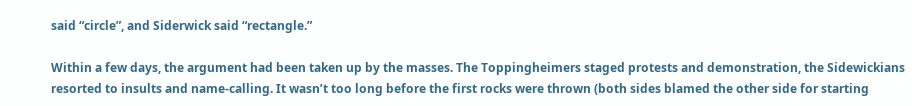said “circle”, and Siderwick said “rectangle.”

Within a few days, the argument had been taken up by the masses. The Toppingheimers staged protests and demonstration, the Sidewickians resorted to insults and name-calling. It wasn’t too long before the first rocks were thrown (both sides blamed the other side for starting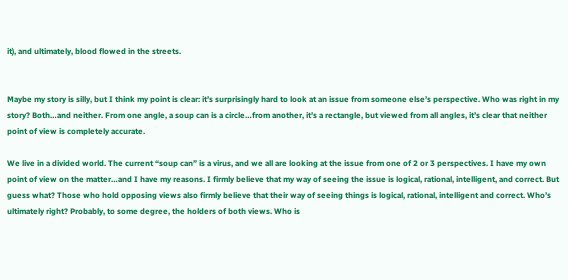it), and ultimately, blood flowed in the streets.


Maybe my story is silly, but I think my point is clear: it’s surprisingly hard to look at an issue from someone else’s perspective. Who was right in my story? Both…and neither. From one angle, a soup can is a circle…from another, it’s a rectangle, but viewed from all angles, it’s clear that neither point of view is completely accurate.

We live in a divided world. The current “soup can” is a virus, and we all are looking at the issue from one of 2 or 3 perspectives. I have my own point of view on the matter…and I have my reasons. I firmly believe that my way of seeing the issue is logical, rational, intelligent, and correct. But guess what? Those who hold opposing views also firmly believe that their way of seeing things is logical, rational, intelligent and correct. Who’s ultimately right? Probably, to some degree, the holders of both views. Who is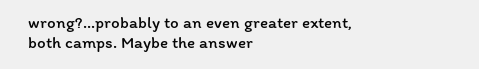wrong?…probably to an even greater extent, both camps. Maybe the answer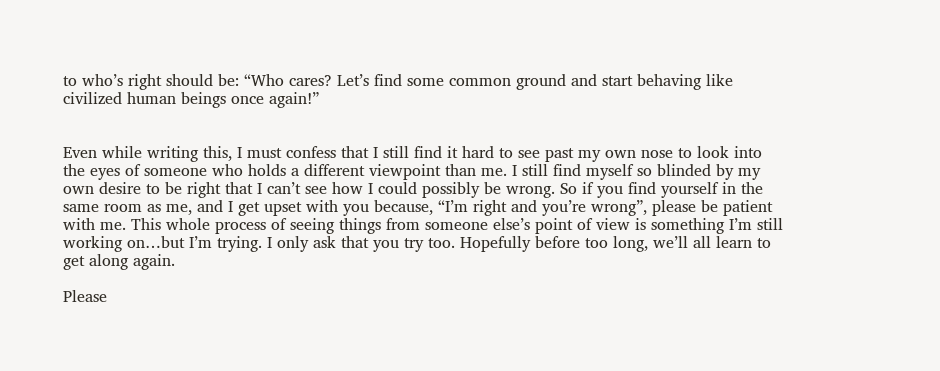to who’s right should be: “Who cares? Let’s find some common ground and start behaving like civilized human beings once again!”


Even while writing this, I must confess that I still find it hard to see past my own nose to look into the eyes of someone who holds a different viewpoint than me. I still find myself so blinded by my own desire to be right that I can’t see how I could possibly be wrong. So if you find yourself in the same room as me, and I get upset with you because, “I’m right and you’re wrong”, please be patient with me. This whole process of seeing things from someone else’s point of view is something I’m still working on…but I’m trying. I only ask that you try too. Hopefully before too long, we’ll all learn to get along again.

Please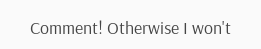Comment! Otherwise I won't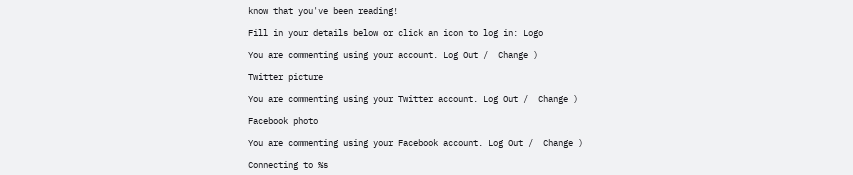know that you've been reading!

Fill in your details below or click an icon to log in: Logo

You are commenting using your account. Log Out /  Change )

Twitter picture

You are commenting using your Twitter account. Log Out /  Change )

Facebook photo

You are commenting using your Facebook account. Log Out /  Change )

Connecting to %s